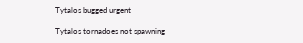Tytalos bugged urgent

Tytalos tornadoes not spawning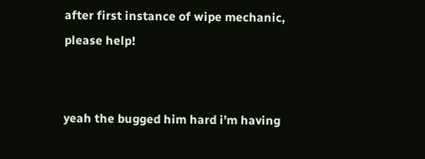after first instance of wipe mechanic, please help!


yeah the bugged him hard i’m having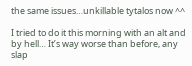the same issues…unkillable tytalos now ^^

I tried to do it this morning with an alt and by hell… It’s way worse than before, any slap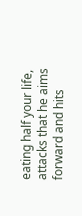eating half your life, attacks that he aims forward and hits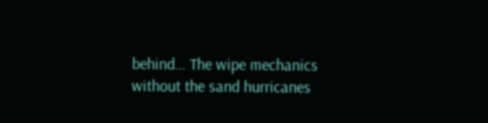behind… The wipe mechanics without the sand hurricanes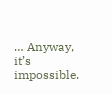… Anyway, it’s impossible.